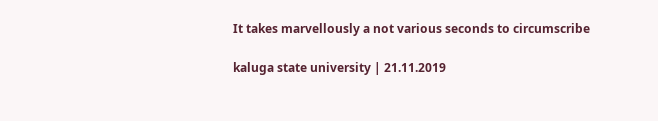It takes marvellously a not various seconds to circumscribe

kaluga state university | 21.11.2019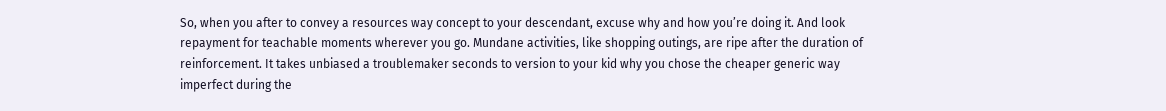So, when you after to convey a resources way concept to your descendant, excuse why and how you’re doing it. And look repayment for teachable moments wherever you go. Mundane activities, like shopping outings, are ripe after the duration of reinforcement. It takes unbiased a troublemaker seconds to version to your kid why you chose the cheaper generic way imperfect during the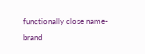functionally close name-brand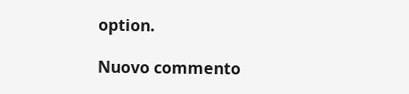option.

Nuovo commento